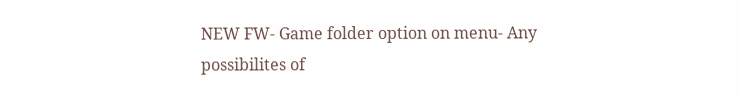NEW FW- Game folder option on menu- Any possibilites of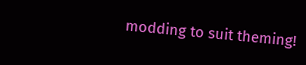modding to suit theming!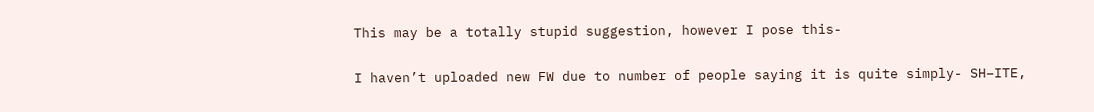This may be a totally stupid suggestion, however I pose this-

I haven’t uploaded new FW due to number of people saying it is quite simply- SH–ITE,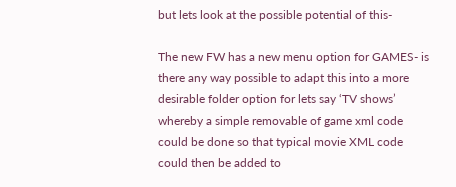but lets look at the possible potential of this-

The new FW has a new menu option for GAMES- is there any way possible to adapt this into a more desirable folder option for lets say ‘TV shows’ whereby a simple removable of game xml code could be done so that typical movie XML code could then be added to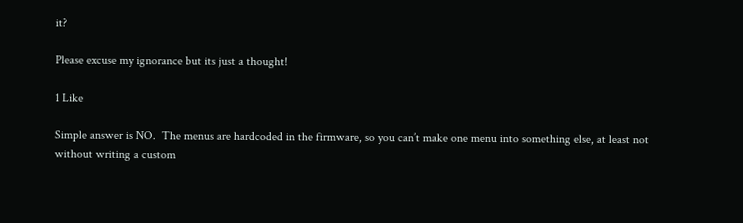it?

Please excuse my ignorance but its just a thought!

1 Like

Simple answer is NO.  The menus are hardcoded in the firmware, so you can’t make one menu into something else, at least not without writing a custom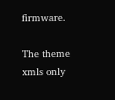firmware.

The theme xmls only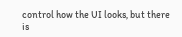control how the UI looks, but there is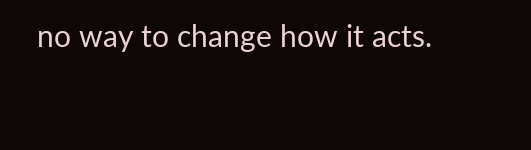no way to change how it acts.